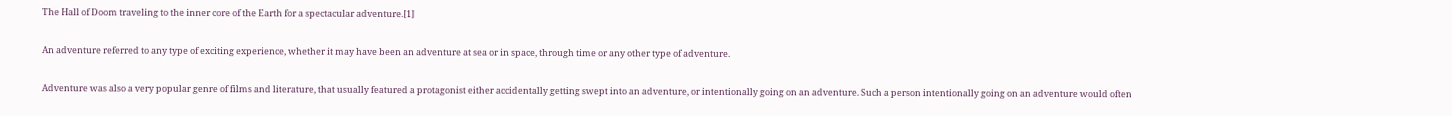The Hall of Doom traveling to the inner core of the Earth for a spectacular adventure.[1]

An adventure referred to any type of exciting experience, whether it may have been an adventure at sea or in space, through time or any other type of adventure.

Adventure was also a very popular genre of films and literature, that usually featured a protagonist either accidentally getting swept into an adventure, or intentionally going on an adventure. Such a person intentionally going on an adventure would often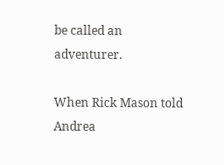be called an adventurer.

When Rick Mason told Andrea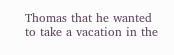Thomas that he wanted to take a vacation in the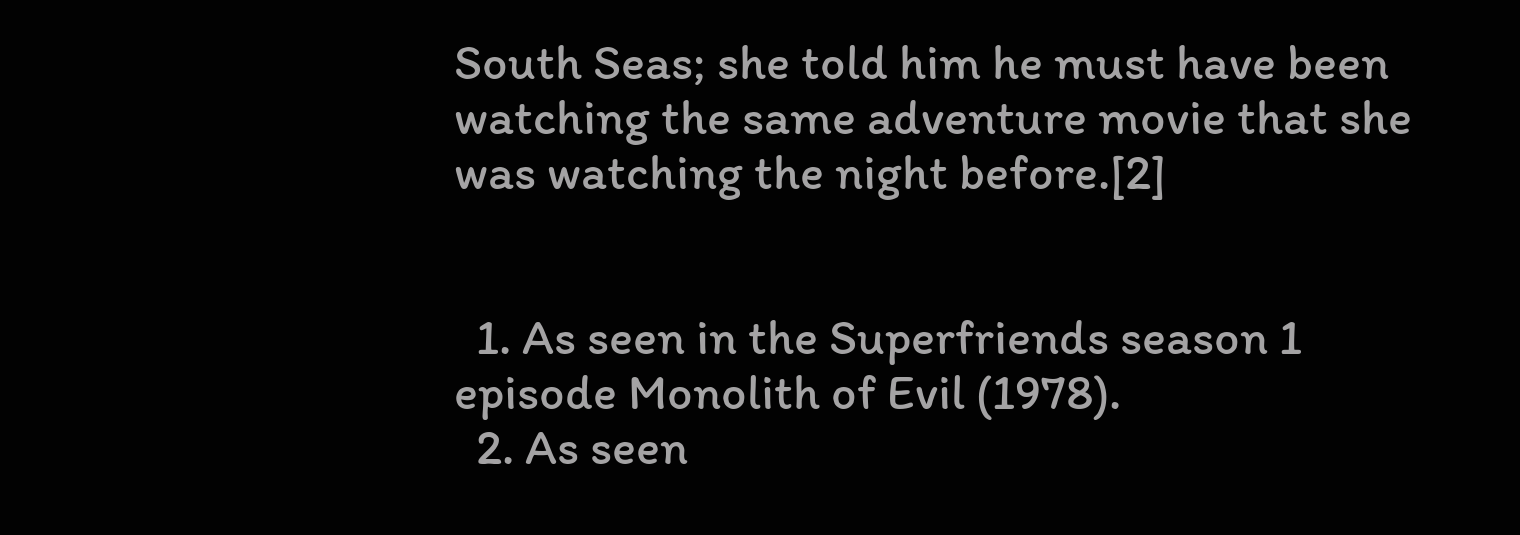South Seas; she told him he must have been watching the same adventure movie that she was watching the night before.[2]


  1. As seen in the Superfriends season 1 episode Monolith of Evil (1978).
  2. As seen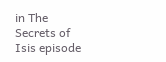in The Secrets of Isis episode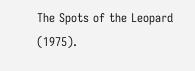The Spots of the Leopard (1975).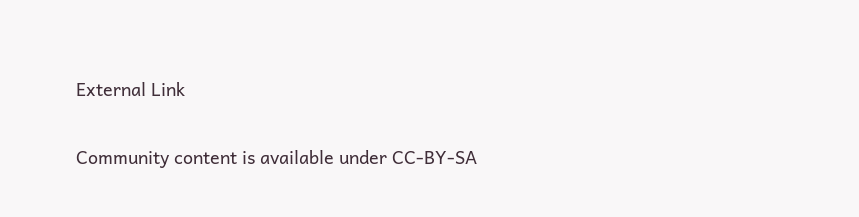External Link

Community content is available under CC-BY-SA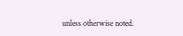unless otherwise noted.